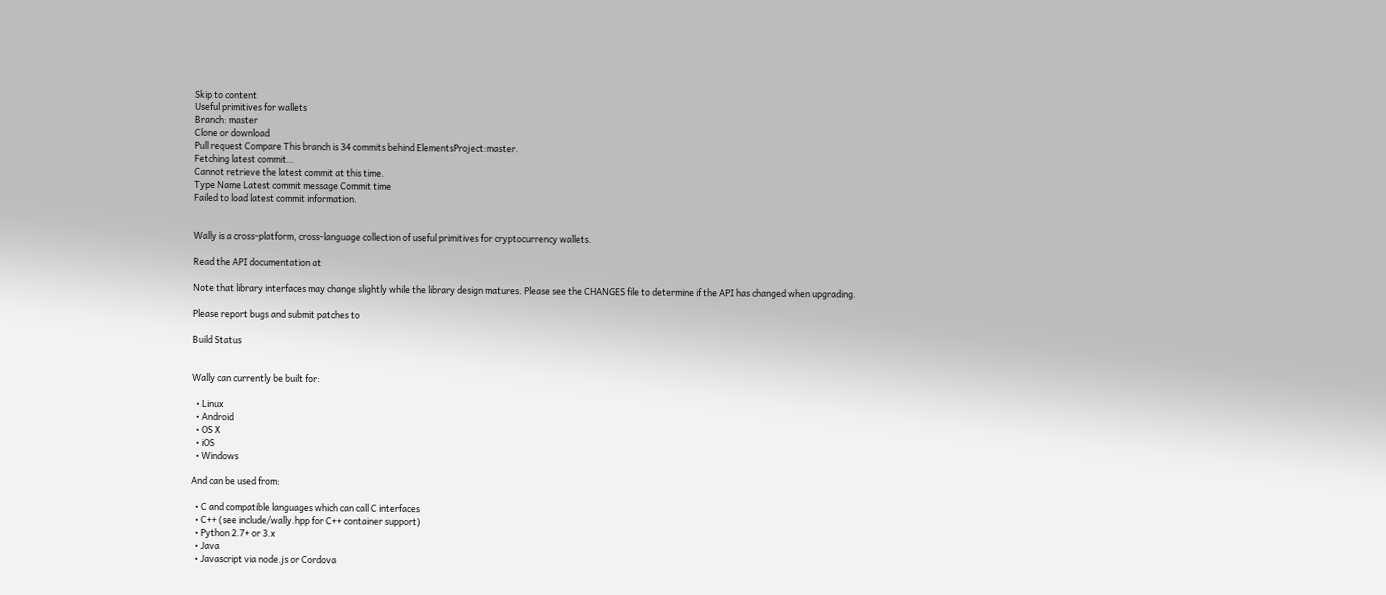Skip to content
Useful primitives for wallets
Branch: master
Clone or download
Pull request Compare This branch is 34 commits behind ElementsProject:master.
Fetching latest commit…
Cannot retrieve the latest commit at this time.
Type Name Latest commit message Commit time
Failed to load latest commit information.


Wally is a cross-platform, cross-language collection of useful primitives for cryptocurrency wallets.

Read the API documentation at

Note that library interfaces may change slightly while the library design matures. Please see the CHANGES file to determine if the API has changed when upgrading.

Please report bugs and submit patches to

Build Status


Wally can currently be built for:

  • Linux
  • Android
  • OS X
  • iOS
  • Windows

And can be used from:

  • C and compatible languages which can call C interfaces
  • C++ (see include/wally.hpp for C++ container support)
  • Python 2.7+ or 3.x
  • Java
  • Javascript via node.js or Cordova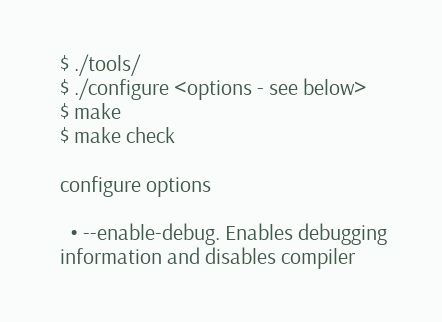$ ./tools/
$ ./configure <options - see below>
$ make
$ make check

configure options

  • --enable-debug. Enables debugging information and disables compiler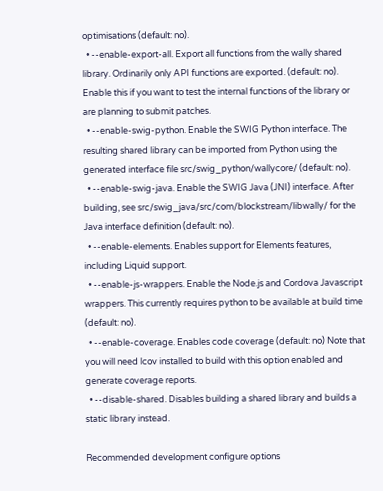optimisations (default: no).
  • --enable-export-all. Export all functions from the wally shared library. Ordinarily only API functions are exported. (default: no). Enable this if you want to test the internal functions of the library or are planning to submit patches.
  • --enable-swig-python. Enable the SWIG Python interface. The resulting shared library can be imported from Python using the generated interface file src/swig_python/wallycore/ (default: no).
  • --enable-swig-java. Enable the SWIG Java (JNI) interface. After building, see src/swig_java/src/com/blockstream/libwally/ for the Java interface definition (default: no).
  • --enable-elements. Enables support for Elements features, including Liquid support.
  • --enable-js-wrappers. Enable the Node.js and Cordova Javascript wrappers. This currently requires python to be available at build time (default: no).
  • --enable-coverage. Enables code coverage (default: no) Note that you will need lcov installed to build with this option enabled and generate coverage reports.
  • --disable-shared. Disables building a shared library and builds a static library instead.

Recommended development configure options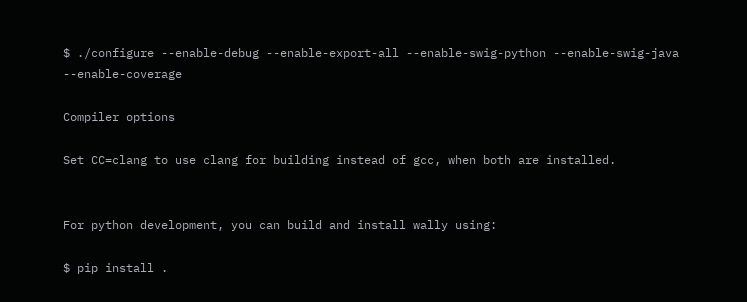$ ./configure --enable-debug --enable-export-all --enable-swig-python --enable-swig-java --enable-coverage

Compiler options

Set CC=clang to use clang for building instead of gcc, when both are installed.


For python development, you can build and install wally using:

$ pip install .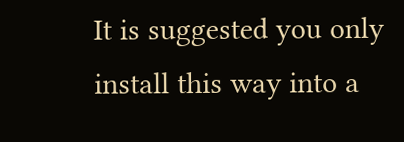It is suggested you only install this way into a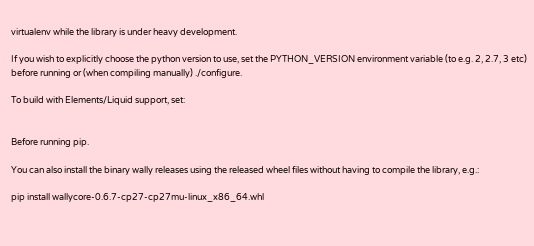virtualenv while the library is under heavy development.

If you wish to explicitly choose the python version to use, set the PYTHON_VERSION environment variable (to e.g. 2, 2.7, 3 etc) before running or (when compiling manually) ./configure.

To build with Elements/Liquid support, set:


Before running pip.

You can also install the binary wally releases using the released wheel files without having to compile the library, e.g.:

pip install wallycore-0.6.7-cp27-cp27mu-linux_x86_64.whl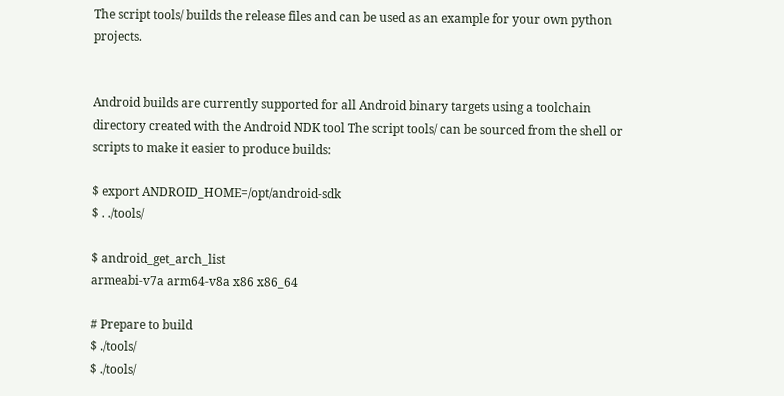The script tools/ builds the release files and can be used as an example for your own python projects.


Android builds are currently supported for all Android binary targets using a toolchain directory created with the Android NDK tool The script tools/ can be sourced from the shell or scripts to make it easier to produce builds:

$ export ANDROID_HOME=/opt/android-sdk
$ . ./tools/

$ android_get_arch_list
armeabi-v7a arm64-v8a x86 x86_64

# Prepare to build
$ ./tools/
$ ./tools/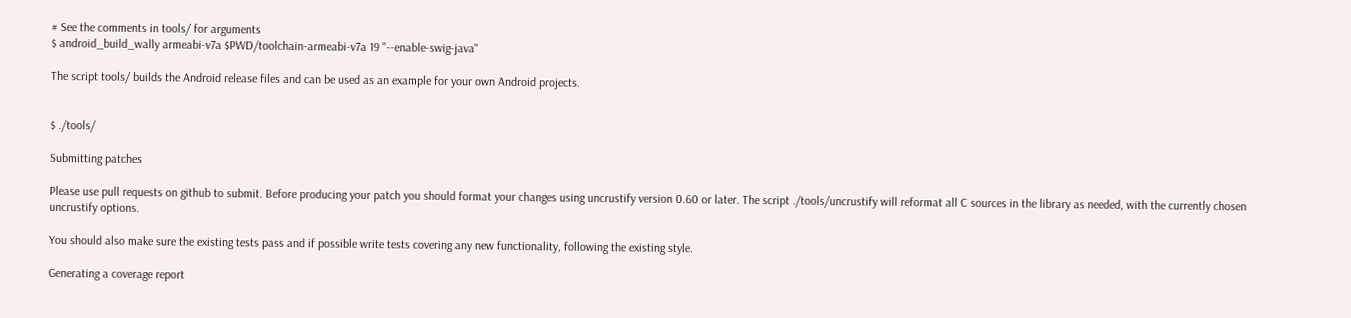# See the comments in tools/ for arguments
$ android_build_wally armeabi-v7a $PWD/toolchain-armeabi-v7a 19 "--enable-swig-java"

The script tools/ builds the Android release files and can be used as an example for your own Android projects.


$ ./tools/

Submitting patches

Please use pull requests on github to submit. Before producing your patch you should format your changes using uncrustify version 0.60 or later. The script ./tools/uncrustify will reformat all C sources in the library as needed, with the currently chosen uncrustify options.

You should also make sure the existing tests pass and if possible write tests covering any new functionality, following the existing style.

Generating a coverage report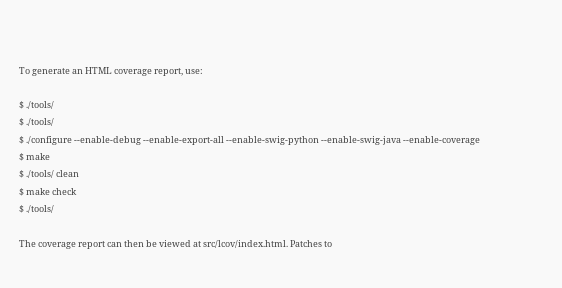To generate an HTML coverage report, use:

$ ./tools/
$ ./tools/
$ ./configure --enable-debug --enable-export-all --enable-swig-python --enable-swig-java --enable-coverage
$ make
$ ./tools/ clean
$ make check
$ ./tools/

The coverage report can then be viewed at src/lcov/index.html. Patches to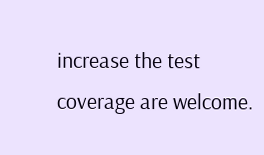increase the test coverage are welcome.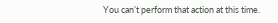You can’t perform that action at this time.